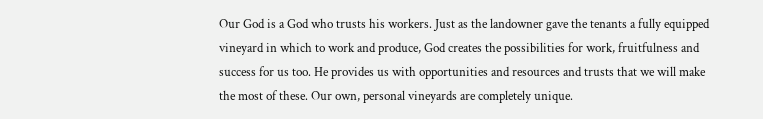Our God is a God who trusts his workers. Just as the landowner gave the tenants a fully equipped vineyard in which to work and produce, God creates the possibilities for work, fruitfulness and success for us too. He provides us with opportunities and resources and trusts that we will make the most of these. Our own, personal vineyards are completely unique.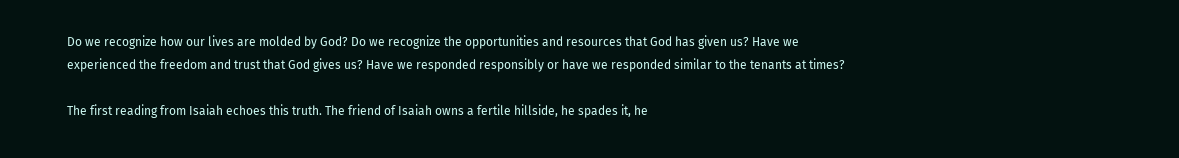Do we recognize how our lives are molded by God? Do we recognize the opportunities and resources that God has given us? Have we experienced the freedom and trust that God gives us? Have we responded responsibly or have we responded similar to the tenants at times?

The first reading from Isaiah echoes this truth. The friend of Isaiah owns a fertile hillside, he spades it, he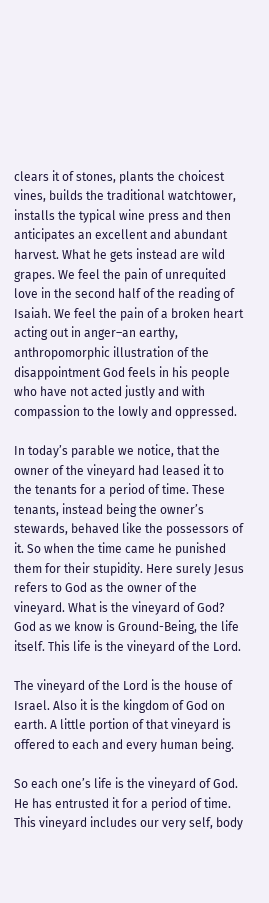clears it of stones, plants the choicest vines, builds the traditional watchtower, installs the typical wine press and then anticipates an excellent and abundant harvest. What he gets instead are wild grapes. We feel the pain of unrequited love in the second half of the reading of Isaiah. We feel the pain of a broken heart acting out in anger–an earthy, anthropomorphic illustration of the disappointment God feels in his people who have not acted justly and with compassion to the lowly and oppressed.

In today’s parable we notice, that the owner of the vineyard had leased it to the tenants for a period of time. These tenants, instead being the owner’s stewards, behaved like the possessors of it. So when the time came he punished them for their stupidity. Here surely Jesus refers to God as the owner of the vineyard. What is the vineyard of God? God as we know is Ground-Being, the life itself. This life is the vineyard of the Lord.

The vineyard of the Lord is the house of Israel. Also it is the kingdom of God on earth. A little portion of that vineyard is offered to each and every human being.

So each one’s life is the vineyard of God. He has entrusted it for a period of time. This vineyard includes our very self, body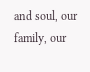and soul, our family, our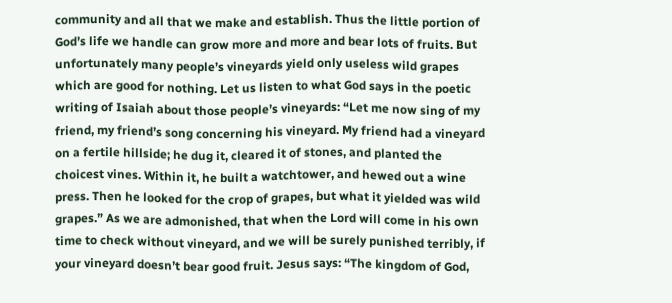community and all that we make and establish. Thus the little portion of God’s life we handle can grow more and more and bear lots of fruits. But unfortunately many people’s vineyards yield only useless wild grapes which are good for nothing. Let us listen to what God says in the poetic writing of Isaiah about those people’s vineyards: “Let me now sing of my friend, my friend’s song concerning his vineyard. My friend had a vineyard on a fertile hillside; he dug it, cleared it of stones, and planted the choicest vines. Within it, he built a watchtower, and hewed out a wine press. Then he looked for the crop of grapes, but what it yielded was wild grapes.” As we are admonished, that when the Lord will come in his own time to check without vineyard, and we will be surely punished terribly, if your vineyard doesn’t bear good fruit. Jesus says: “The kingdom of God,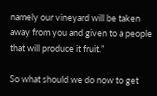namely our vineyard will be taken away from you and given to a people that will produce it fruit.”

So what should we do now to get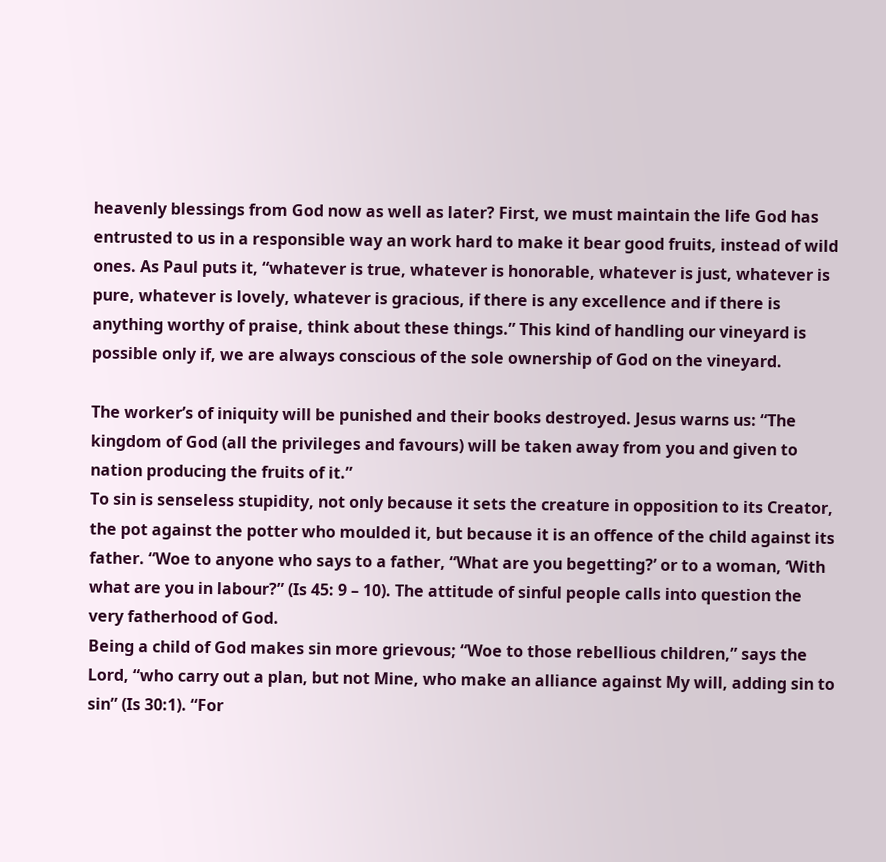heavenly blessings from God now as well as later? First, we must maintain the life God has entrusted to us in a responsible way an work hard to make it bear good fruits, instead of wild ones. As Paul puts it, “whatever is true, whatever is honorable, whatever is just, whatever is pure, whatever is lovely, whatever is gracious, if there is any excellence and if there is anything worthy of praise, think about these things.” This kind of handling our vineyard is possible only if, we are always conscious of the sole ownership of God on the vineyard.

The worker’s of iniquity will be punished and their books destroyed. Jesus warns us: “The kingdom of God (all the privileges and favours) will be taken away from you and given to nation producing the fruits of it.”
To sin is senseless stupidity, not only because it sets the creature in opposition to its Creator, the pot against the potter who moulded it, but because it is an offence of the child against its father. “Woe to anyone who says to a father, “What are you begetting?’ or to a woman, ‘With what are you in labour?” (Is 45: 9 – 10). The attitude of sinful people calls into question the very fatherhood of God.
Being a child of God makes sin more grievous; “Woe to those rebellious children,” says the Lord, “who carry out a plan, but not Mine, who make an alliance against My will, adding sin to sin” (Is 30:1). “For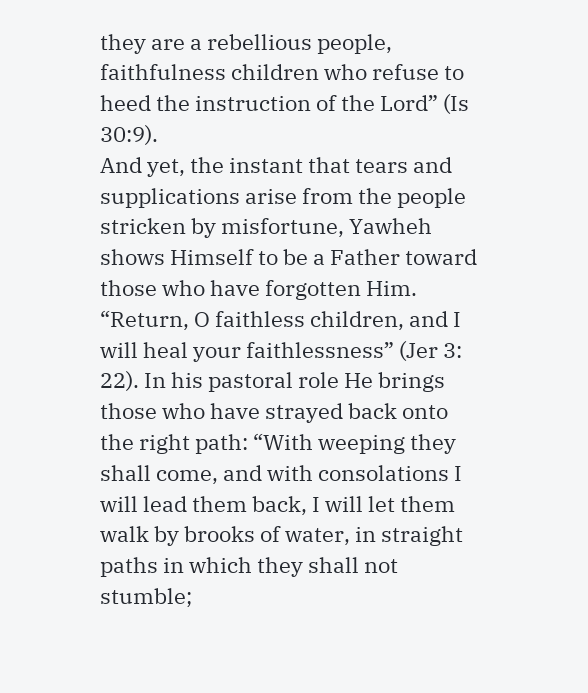they are a rebellious people, faithfulness children who refuse to heed the instruction of the Lord” (Is 30:9).
And yet, the instant that tears and supplications arise from the people stricken by misfortune, Yawheh shows Himself to be a Father toward those who have forgotten Him. “Return, O faithless children, and I will heal your faithlessness” (Jer 3: 22). In his pastoral role He brings those who have strayed back onto the right path: “With weeping they shall come, and with consolations I will lead them back, I will let them walk by brooks of water, in straight paths in which they shall not stumble;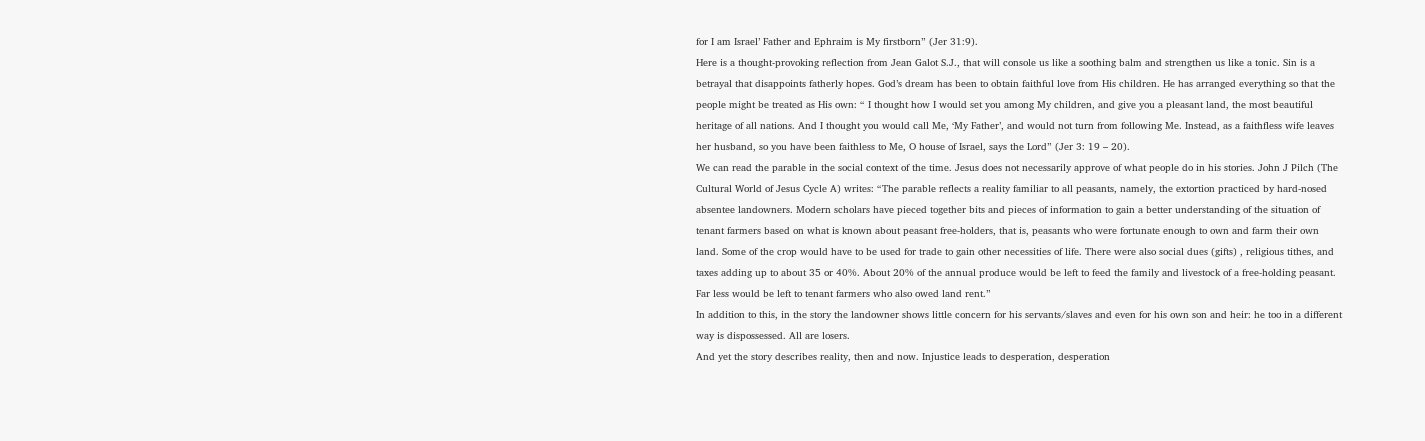for I am Israel’ Father and Ephraim is My firstborn” (Jer 31:9).
Here is a thought-provoking reflection from Jean Galot S.J., that will console us like a soothing balm and strengthen us like a tonic. Sin is a betrayal that disappoints fatherly hopes. God’s dream has been to obtain faithful love from His children. He has arranged everything so that the people might be treated as His own: “ I thought how I would set you among My children, and give you a pleasant land, the most beautiful heritage of all nations. And I thought you would call Me, ‘My Father’, and would not turn from following Me. Instead, as a faithfless wife leaves her husband, so you have been faithless to Me, O house of Israel, says the Lord” (Jer 3: 19 – 20).
We can read the parable in the social context of the time. Jesus does not necessarily approve of what people do in his stories. John J Pilch (The Cultural World of Jesus Cycle A) writes: “The parable reflects a reality familiar to all peasants, namely, the extortion practiced by hard-nosed absentee landowners. Modern scholars have pieced together bits and pieces of information to gain a better understanding of the situation of tenant farmers based on what is known about peasant free-holders, that is, peasants who were fortunate enough to own and farm their own land. Some of the crop would have to be used for trade to gain other necessities of life. There were also social dues (gifts) , religious tithes, and taxes adding up to about 35 or 40%. About 20% of the annual produce would be left to feed the family and livestock of a free-holding peasant. Far less would be left to tenant farmers who also owed land rent.”
In addition to this, in the story the landowner shows little concern for his servants/slaves and even for his own son and heir: he too in a different way is dispossessed. All are losers.
And yet the story describes reality, then and now. Injustice leads to desperation, desperation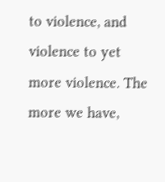to violence, and violence to yet more violence. The more we have,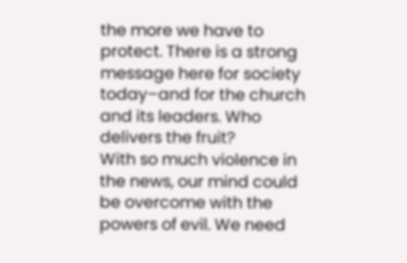the more we have to protect. There is a strong message here for society today–and for the church and its leaders. Who delivers the fruit?
With so much violence in the news, our mind could be overcome with the powers of evil. We need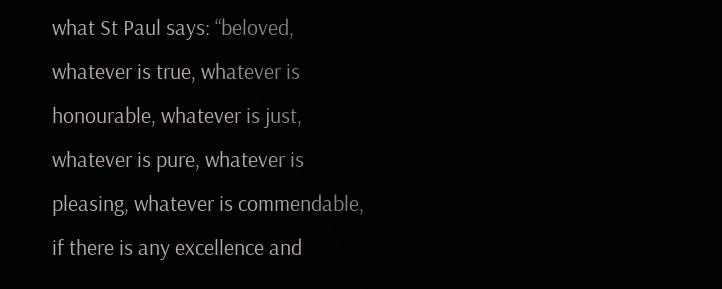what St Paul says: “beloved, whatever is true, whatever is honourable, whatever is just, whatever is pure, whatever is pleasing, whatever is commendable, if there is any excellence and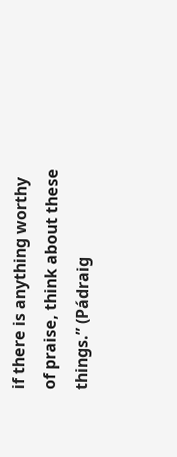if there is anything worthy of praise, think about these things.” (Pádraig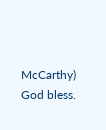McCarthy)
God bless.